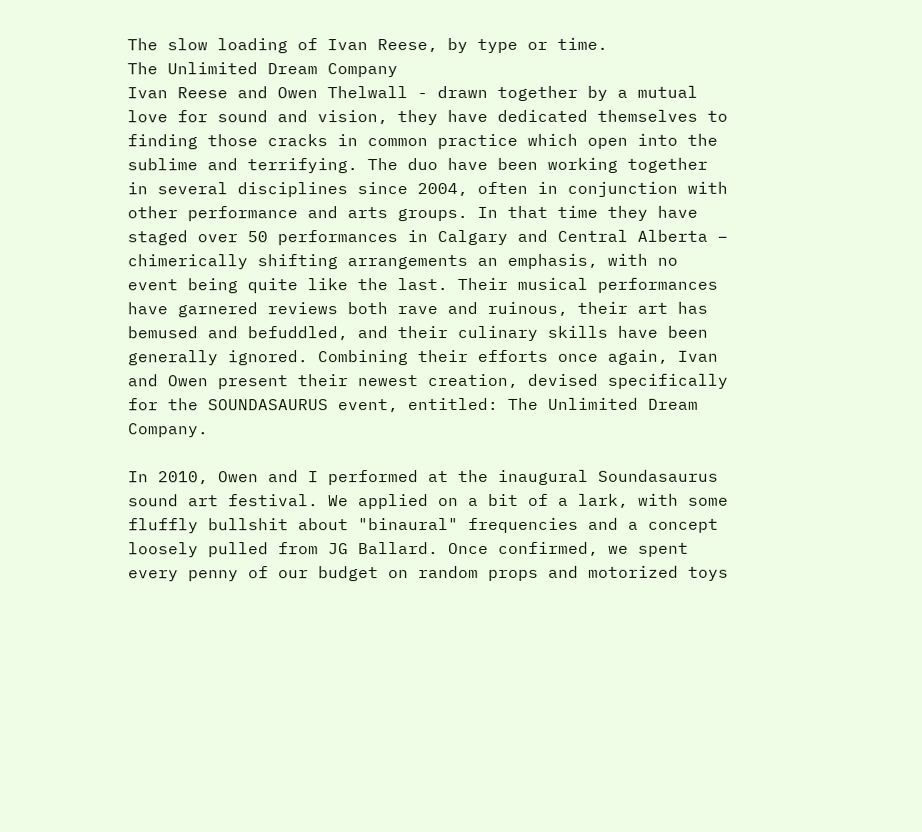The slow loading of Ivan Reese, by type or time.
The Unlimited Dream Company
Ivan Reese and Owen Thelwall - drawn together by a mutual love for sound and vision, they have dedicated themselves to finding those cracks in common practice which open into the sublime and terrifying. The duo have been working together in several disciplines since 2004, often in conjunction with other performance and arts groups. In that time they have staged over 50 performances in Calgary and Central Alberta – chimerically shifting arrangements an emphasis, with no event being quite like the last. Their musical performances have garnered reviews both rave and ruinous, their art has bemused and befuddled, and their culinary skills have been generally ignored. Combining their efforts once again, Ivan and Owen present their newest creation, devised specifically for the SOUNDASAURUS event, entitled: The Unlimited Dream Company.

In 2010, Owen and I performed at the inaugural Soundasaurus sound art festival. We applied on a bit of a lark, with some fluffly bullshit about "binaural" frequencies and a concept loosely pulled from JG Ballard. Once confirmed, we spent every penny of our budget on random props and motorized toys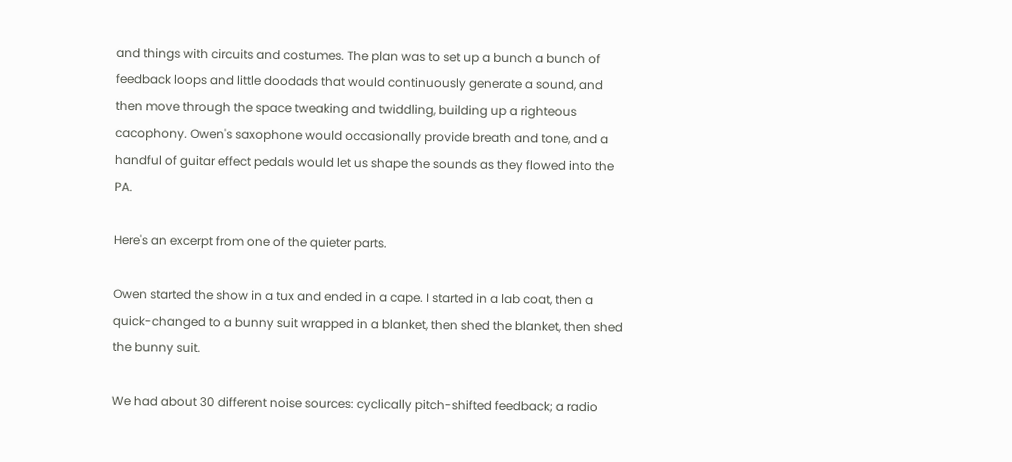and things with circuits and costumes. The plan was to set up a bunch a bunch of feedback loops and little doodads that would continuously generate a sound, and then move through the space tweaking and twiddling, building up a righteous cacophony. Owen's saxophone would occasionally provide breath and tone, and a handful of guitar effect pedals would let us shape the sounds as they flowed into the PA.

Here's an excerpt from one of the quieter parts.

Owen started the show in a tux and ended in a cape. I started in a lab coat, then a quick-changed to a bunny suit wrapped in a blanket, then shed the blanket, then shed the bunny suit.

We had about 30 different noise sources: cyclically pitch-shifted feedback; a radio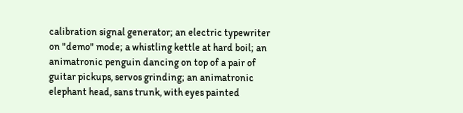calibration signal generator; an electric typewriter on "demo" mode; a whistling kettle at hard boil; an animatronic penguin dancing on top of a pair of guitar pickups, servos grinding; an animatronic elephant head, sans trunk, with eyes painted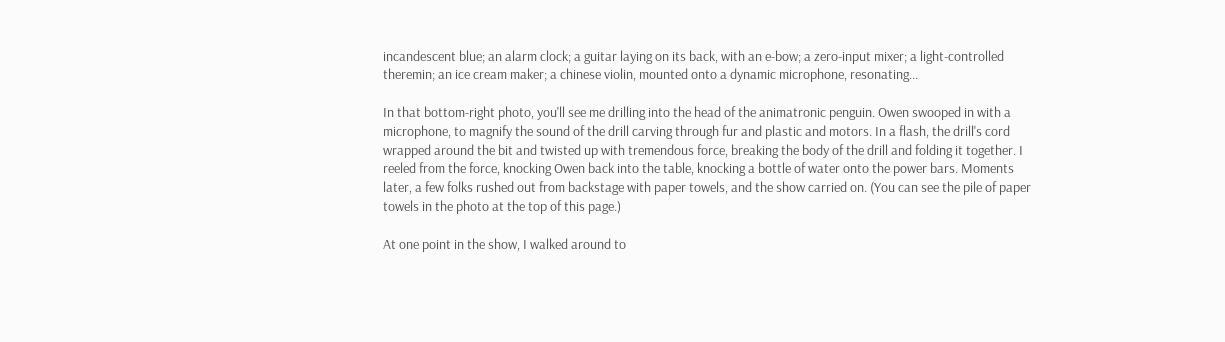incandescent blue; an alarm clock; a guitar laying on its back, with an e-bow; a zero-input mixer; a light-controlled theremin; an ice cream maker; a chinese violin, mounted onto a dynamic microphone, resonating...

In that bottom-right photo, you'll see me drilling into the head of the animatronic penguin. Owen swooped in with a microphone, to magnify the sound of the drill carving through fur and plastic and motors. In a flash, the drill's cord wrapped around the bit and twisted up with tremendous force, breaking the body of the drill and folding it together. I reeled from the force, knocking Owen back into the table, knocking a bottle of water onto the power bars. Moments later, a few folks rushed out from backstage with paper towels, and the show carried on. (You can see the pile of paper towels in the photo at the top of this page.)

At one point in the show, I walked around to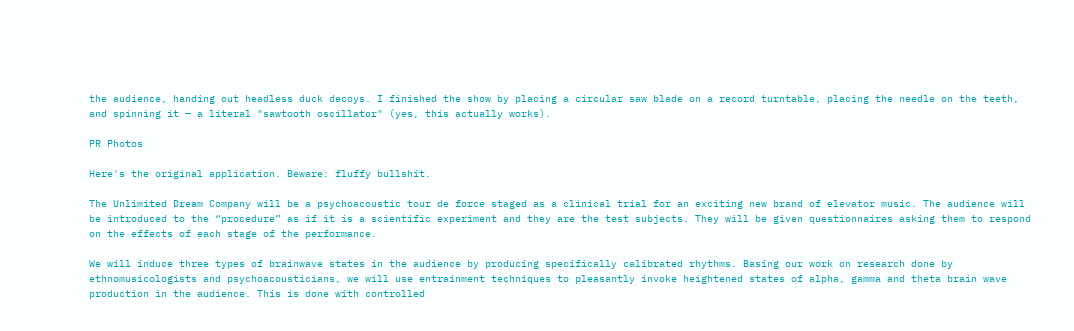the audience, handing out headless duck decoys. I finished the show by placing a circular saw blade on a record turntable, placing the needle on the teeth, and spinning it — a literal "sawtooth oscillator" (yes, this actually works).

PR Photos

Here's the original application. Beware: fluffy bullshit.

The Unlimited Dream Company will be a psychoacoustic tour de force staged as a clinical trial for an exciting new brand of elevator music. The audience will be introduced to the “procedure” as if it is a scientific experiment and they are the test subjects. They will be given questionnaires asking them to respond on the effects of each stage of the performance.

We will induce three types of brainwave states in the audience by producing specifically calibrated rhythms. Basing our work on research done by ethnomusicologists and psychoacousticians, we will use entrainment techniques to pleasantly invoke heightened states of alpha, gamma and theta brain wave production in the audience. This is done with controlled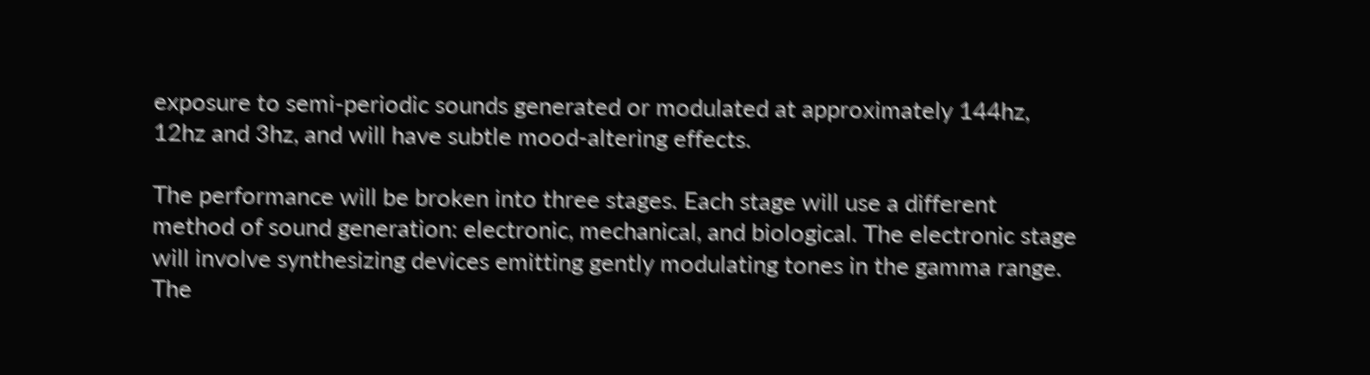exposure to semi-periodic sounds generated or modulated at approximately 144hz, 12hz and 3hz, and will have subtle mood-altering effects.

The performance will be broken into three stages. Each stage will use a different method of sound generation: electronic, mechanical, and biological. The electronic stage will involve synthesizing devices emitting gently modulating tones in the gamma range. The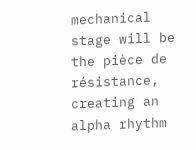mechanical stage will be the pièce de résistance, creating an alpha rhythm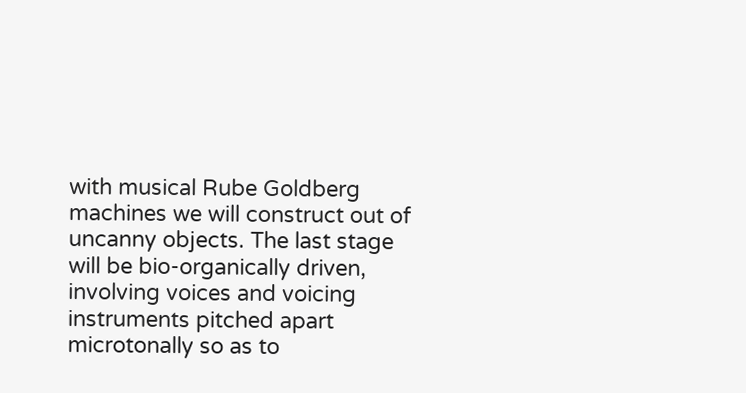with musical Rube Goldberg machines we will construct out of uncanny objects. The last stage will be bio-organically driven, involving voices and voicing instruments pitched apart microtonally so as to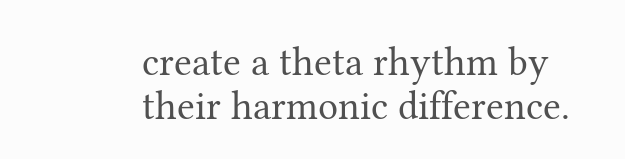create a theta rhythm by their harmonic difference.